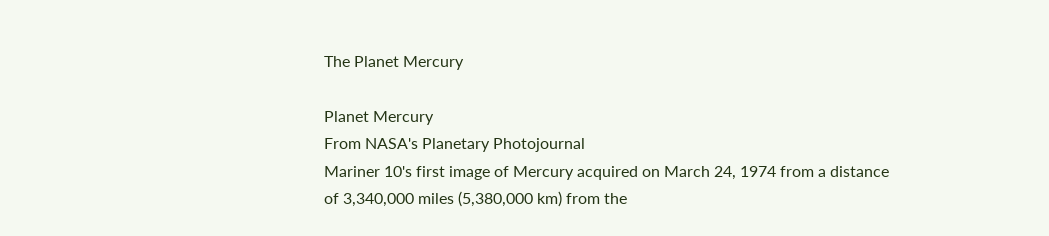The Planet Mercury

Planet Mercury
From NASA's Planetary Photojournal
Mariner 10's first image of Mercury acquired on March 24, 1974 from a distance of 3,340,000 miles (5,380,000 km) from the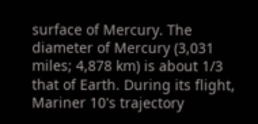surface of Mercury. The diameter of Mercury (3,031 miles; 4,878 km) is about 1/3 that of Earth. During its flight, Mariner 10's trajectory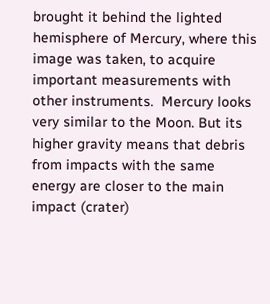brought it behind the lighted hemisphere of Mercury, where this image was taken, to acquire important measurements with other instruments.  Mercury looks very similar to the Moon. But its higher gravity means that debris from impacts with the same energy are closer to the main impact (crater)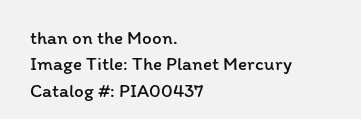than on the Moon.
Image Title: The Planet Mercury
Catalog #: PIA00437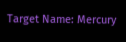Target Name: Mercury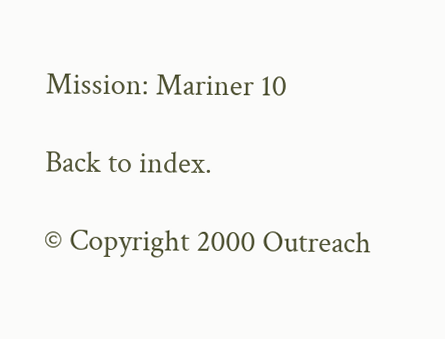Mission: Mariner 10

Back to index.

© Copyright 2000 Outreach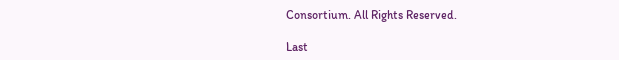Consortium. All Rights Reserved.

Last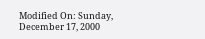Modified On: Sunday, December 17, 2000